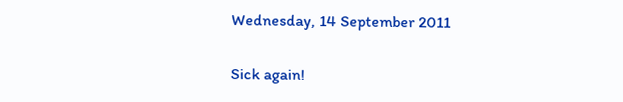Wednesday, 14 September 2011

Sick again!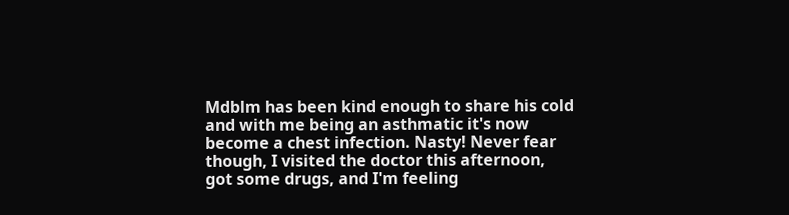Mdblm has been kind enough to share his cold and with me being an asthmatic it's now become a chest infection. Nasty! Never fear though, I visited the doctor this afternoon, got some drugs, and I'm feeling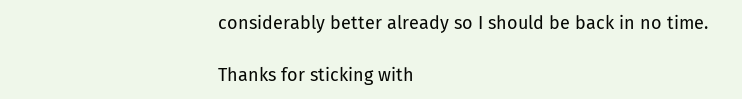considerably better already so I should be back in no time.

Thanks for sticking with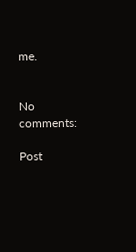me.


No comments:

Post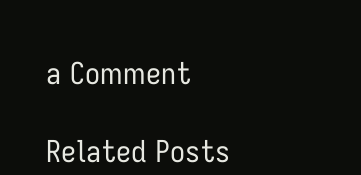a Comment

Related Posts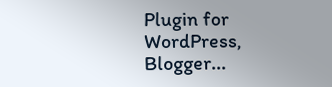Plugin for WordPress, Blogger...